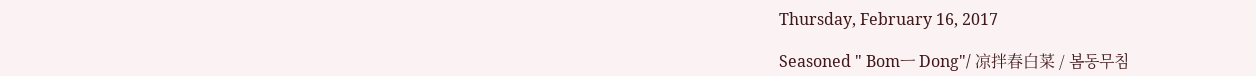Thursday, February 16, 2017

Seasoned " Bomㅡ Dong"/ 凉拌春白菜 / 봄동무침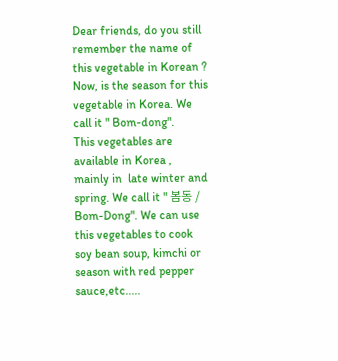Dear friends, do you still remember the name of this vegetable in Korean ? Now, is the season for this vegetable in Korea. We call it " Bom-dong".
This vegetables are  available in Korea , mainly in  late winter and spring. We call it " 봄동 / Bom-Dong". We can use this vegetables to cook soy bean soup, kimchi or season with red pepper sauce,etc.....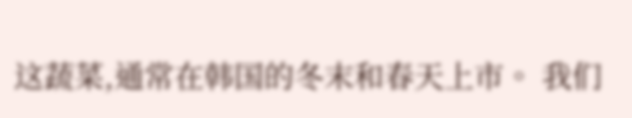这蔬菜,通常在韩国的冬末和春天上市。 我们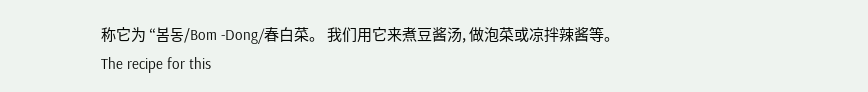称它为 “봄동/Bom -Dong/春白菜。 我们用它来煮豆酱汤, 做泡菜或凉拌辣酱等。
The recipe for this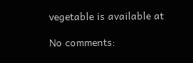vegetable is available at

No comments: